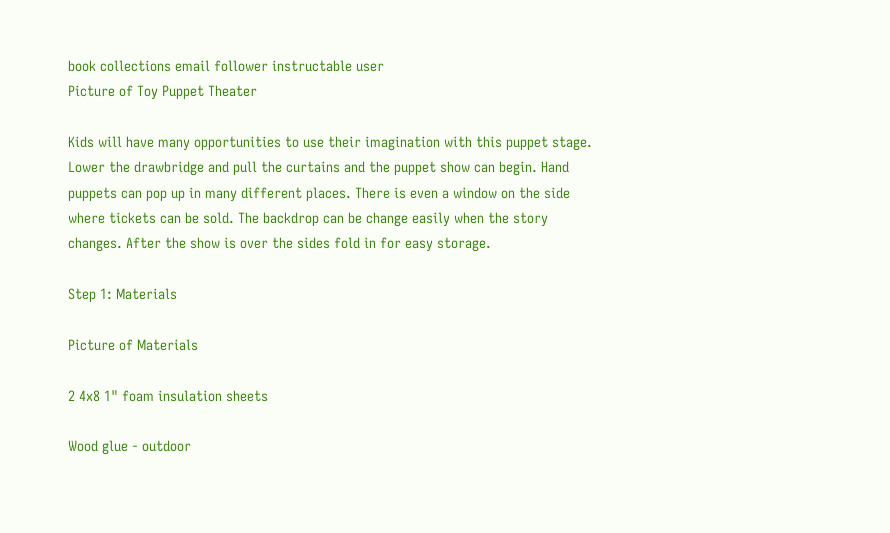book collections email follower instructable user
Picture of Toy Puppet Theater

Kids will have many opportunities to use their imagination with this puppet stage. Lower the drawbridge and pull the curtains and the puppet show can begin. Hand puppets can pop up in many different places. There is even a window on the side where tickets can be sold. The backdrop can be change easily when the story changes. After the show is over the sides fold in for easy storage.

Step 1: Materials

Picture of Materials

2 4x8 1" foam insulation sheets

Wood glue - outdoor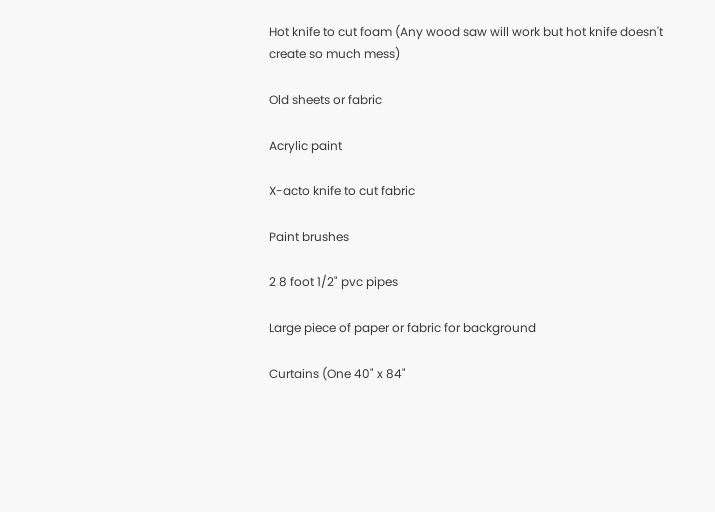Hot knife to cut foam (Any wood saw will work but hot knife doesn't create so much mess)

Old sheets or fabric

Acrylic paint

X-acto knife to cut fabric

Paint brushes

2 8 foot 1/2" pvc pipes

Large piece of paper or fabric for background

Curtains (One 40" x 84"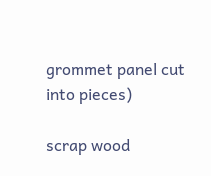grommet panel cut into pieces)

scrap wood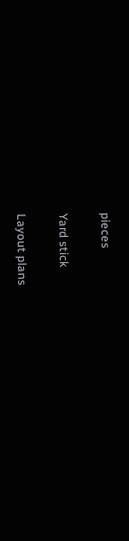pieces

Yard stick

Layout plans